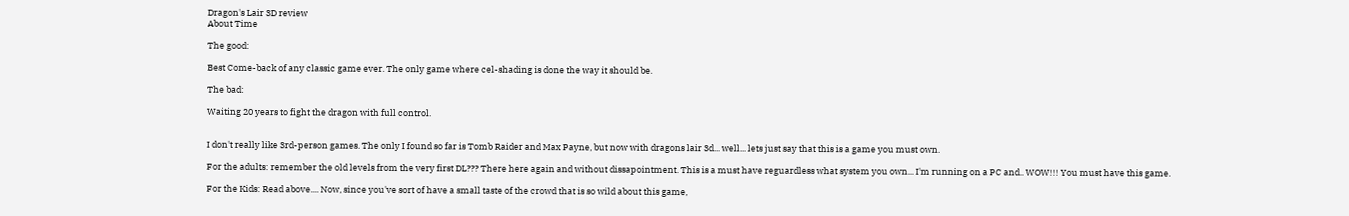Dragon's Lair 3D review
About Time

The good:

Best Come-back of any classic game ever. The only game where cel-shading is done the way it should be.

The bad:

Waiting 20 years to fight the dragon with full control.


I don't really like 3rd-person games. The only I found so far is Tomb Raider and Max Payne, but now with dragons lair 3d... well... lets just say that this is a game you must own.

For the adults: remember the old levels from the very first DL??? There here again and without dissapointment. This is a must have reguardless what system you own... I'm running on a PC and.. WOW!!! You must have this game.

For the Kids: Read above.... Now, since you've sort of have a small taste of the crowd that is so wild about this game,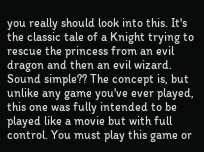you really should look into this. It's the classic tale of a Knight trying to rescue the princess from an evil dragon and then an evil wizard. Sound simple?? The concept is, but unlike any game you've ever played, this one was fully intended to be played like a movie but with full control. You must play this game or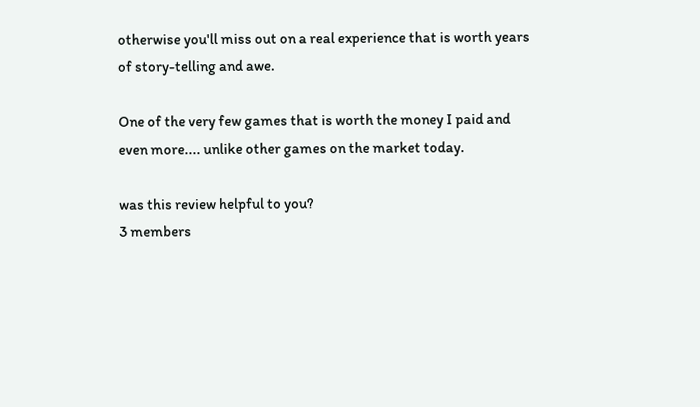otherwise you'll miss out on a real experience that is worth years of story-telling and awe.

One of the very few games that is worth the money I paid and even more.... unlike other games on the market today.

was this review helpful to you?
3 members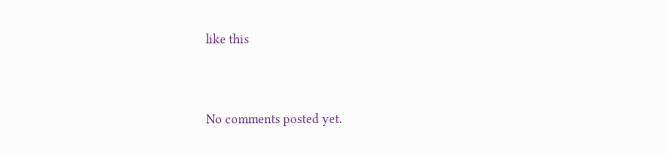like this


No comments posted yet.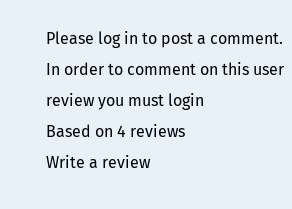Please log in to post a comment.
In order to comment on this user review you must login
Based on 4 reviews
Write a review